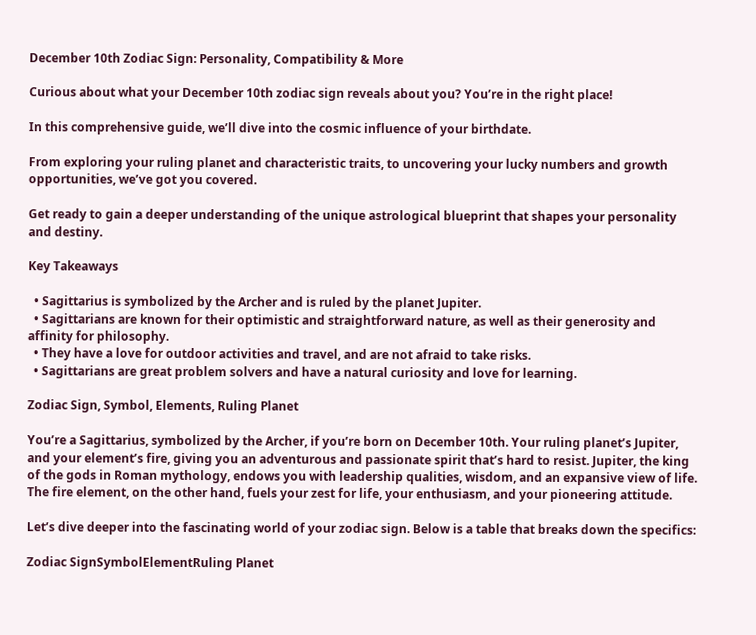December 10th Zodiac Sign: Personality, Compatibility & More

Curious about what your December 10th zodiac sign reveals about you? You’re in the right place!

In this comprehensive guide, we’ll dive into the cosmic influence of your birthdate.

From exploring your ruling planet and characteristic traits, to uncovering your lucky numbers and growth opportunities, we’ve got you covered.

Get ready to gain a deeper understanding of the unique astrological blueprint that shapes your personality and destiny.

Key Takeaways

  • Sagittarius is symbolized by the Archer and is ruled by the planet Jupiter.
  • Sagittarians are known for their optimistic and straightforward nature, as well as their generosity and affinity for philosophy.
  • They have a love for outdoor activities and travel, and are not afraid to take risks.
  • Sagittarians are great problem solvers and have a natural curiosity and love for learning.

Zodiac Sign, Symbol, Elements, Ruling Planet

You’re a Sagittarius, symbolized by the Archer, if you’re born on December 10th. Your ruling planet’s Jupiter, and your element’s fire, giving you an adventurous and passionate spirit that’s hard to resist. Jupiter, the king of the gods in Roman mythology, endows you with leadership qualities, wisdom, and an expansive view of life. The fire element, on the other hand, fuels your zest for life, your enthusiasm, and your pioneering attitude.

Let’s dive deeper into the fascinating world of your zodiac sign. Below is a table that breaks down the specifics:

Zodiac SignSymbolElementRuling Planet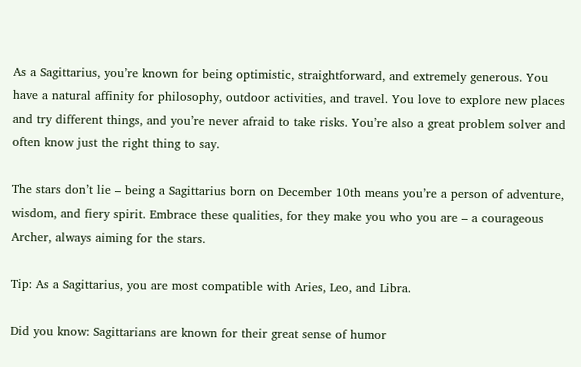As a Sagittarius, you’re known for being optimistic, straightforward, and extremely generous. You have a natural affinity for philosophy, outdoor activities, and travel. You love to explore new places and try different things, and you’re never afraid to take risks. You’re also a great problem solver and often know just the right thing to say.

The stars don’t lie – being a Sagittarius born on December 10th means you’re a person of adventure, wisdom, and fiery spirit. Embrace these qualities, for they make you who you are – a courageous Archer, always aiming for the stars.

Tip: As a Sagittarius, you are most compatible with Aries, Leo, and Libra.

Did you know: Sagittarians are known for their great sense of humor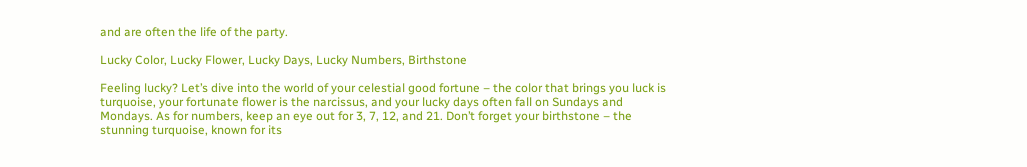and are often the life of the party.

Lucky Color, Lucky Flower, Lucky Days, Lucky Numbers, Birthstone

Feeling lucky? Let’s dive into the world of your celestial good fortune – the color that brings you luck is turquoise, your fortunate flower is the narcissus, and your lucky days often fall on Sundays and Mondays. As for numbers, keep an eye out for 3, 7, 12, and 21. Don’t forget your birthstone – the stunning turquoise, known for its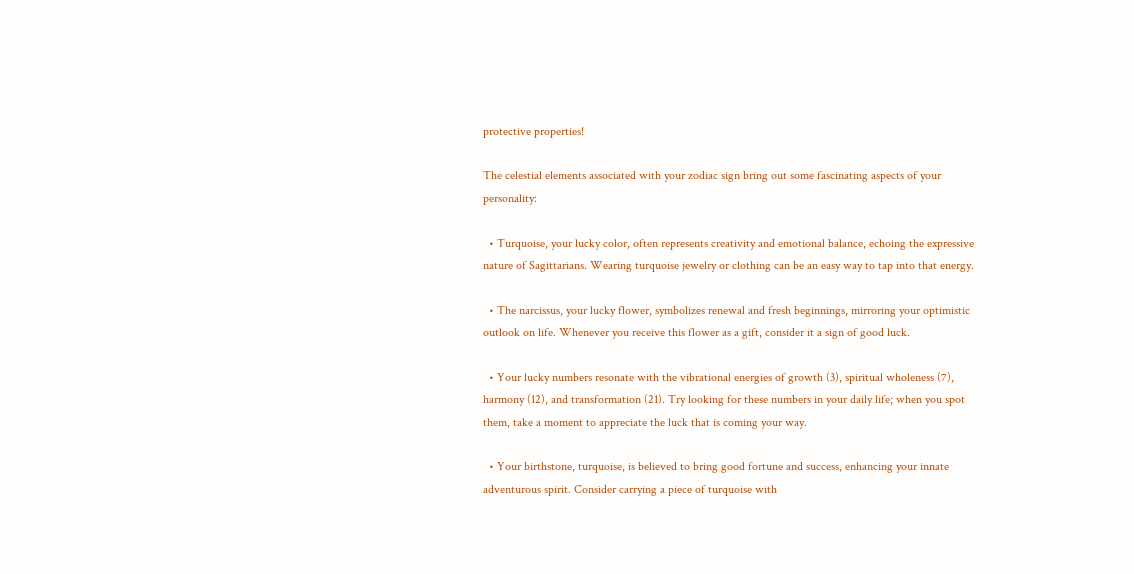protective properties!

The celestial elements associated with your zodiac sign bring out some fascinating aspects of your personality:

  • Turquoise, your lucky color, often represents creativity and emotional balance, echoing the expressive nature of Sagittarians. Wearing turquoise jewelry or clothing can be an easy way to tap into that energy.

  • The narcissus, your lucky flower, symbolizes renewal and fresh beginnings, mirroring your optimistic outlook on life. Whenever you receive this flower as a gift, consider it a sign of good luck.

  • Your lucky numbers resonate with the vibrational energies of growth (3), spiritual wholeness (7), harmony (12), and transformation (21). Try looking for these numbers in your daily life; when you spot them, take a moment to appreciate the luck that is coming your way.

  • Your birthstone, turquoise, is believed to bring good fortune and success, enhancing your innate adventurous spirit. Consider carrying a piece of turquoise with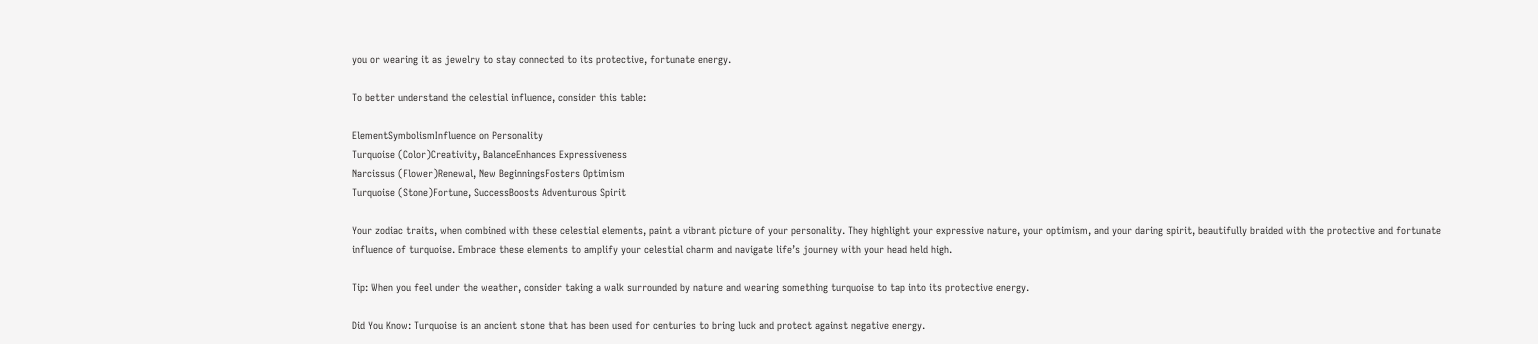you or wearing it as jewelry to stay connected to its protective, fortunate energy.

To better understand the celestial influence, consider this table:

ElementSymbolismInfluence on Personality
Turquoise (Color)Creativity, BalanceEnhances Expressiveness
Narcissus (Flower)Renewal, New BeginningsFosters Optimism
Turquoise (Stone)Fortune, SuccessBoosts Adventurous Spirit

Your zodiac traits, when combined with these celestial elements, paint a vibrant picture of your personality. They highlight your expressive nature, your optimism, and your daring spirit, beautifully braided with the protective and fortunate influence of turquoise. Embrace these elements to amplify your celestial charm and navigate life’s journey with your head held high.

Tip: When you feel under the weather, consider taking a walk surrounded by nature and wearing something turquoise to tap into its protective energy.

Did You Know: Turquoise is an ancient stone that has been used for centuries to bring luck and protect against negative energy.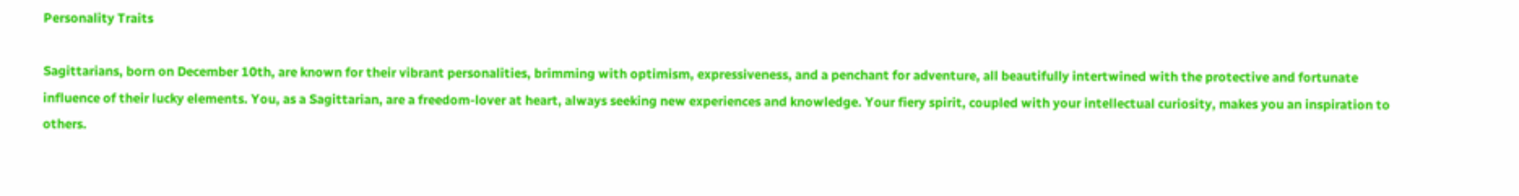Personality Traits

Sagittarians, born on December 10th, are known for their vibrant personalities, brimming with optimism, expressiveness, and a penchant for adventure, all beautifully intertwined with the protective and fortunate influence of their lucky elements. You, as a Sagittarian, are a freedom-lover at heart, always seeking new experiences and knowledge. Your fiery spirit, coupled with your intellectual curiosity, makes you an inspiration to others.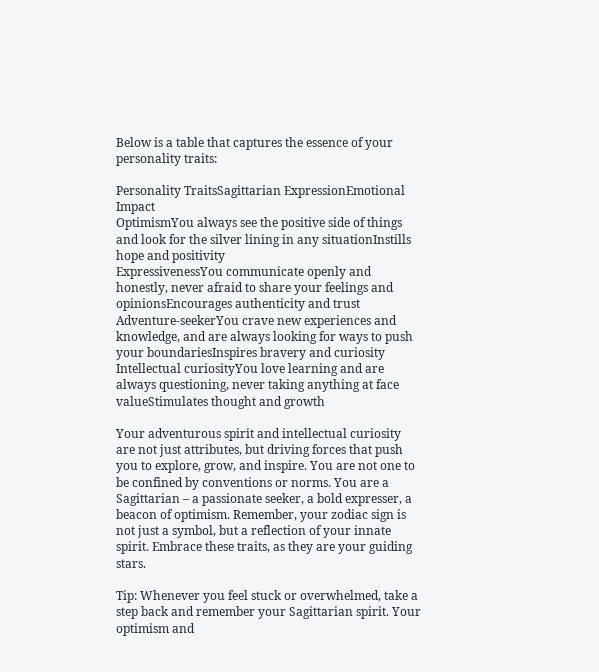Below is a table that captures the essence of your personality traits:

Personality TraitsSagittarian ExpressionEmotional Impact
OptimismYou always see the positive side of things and look for the silver lining in any situationInstills hope and positivity
ExpressivenessYou communicate openly and honestly, never afraid to share your feelings and opinionsEncourages authenticity and trust
Adventure-seekerYou crave new experiences and knowledge, and are always looking for ways to push your boundariesInspires bravery and curiosity
Intellectual curiosityYou love learning and are always questioning, never taking anything at face valueStimulates thought and growth

Your adventurous spirit and intellectual curiosity are not just attributes, but driving forces that push you to explore, grow, and inspire. You are not one to be confined by conventions or norms. You are a Sagittarian – a passionate seeker, a bold expresser, a beacon of optimism. Remember, your zodiac sign is not just a symbol, but a reflection of your innate spirit. Embrace these traits, as they are your guiding stars.

Tip: Whenever you feel stuck or overwhelmed, take a step back and remember your Sagittarian spirit. Your optimism and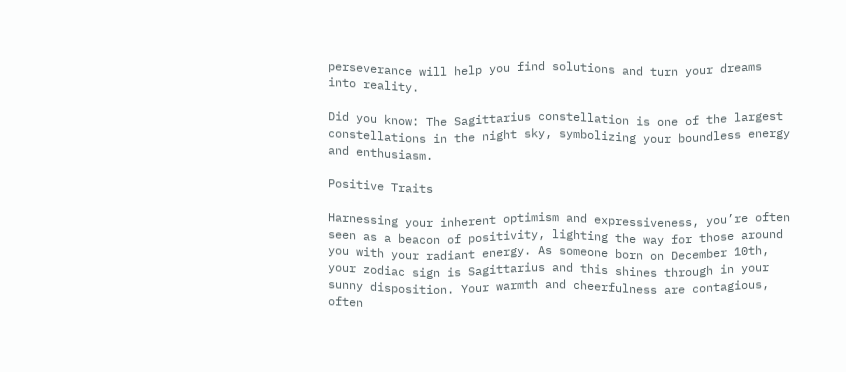perseverance will help you find solutions and turn your dreams into reality.

Did you know: The Sagittarius constellation is one of the largest constellations in the night sky, symbolizing your boundless energy and enthusiasm.

Positive Traits

Harnessing your inherent optimism and expressiveness, you’re often seen as a beacon of positivity, lighting the way for those around you with your radiant energy. As someone born on December 10th, your zodiac sign is Sagittarius and this shines through in your sunny disposition. Your warmth and cheerfulness are contagious, often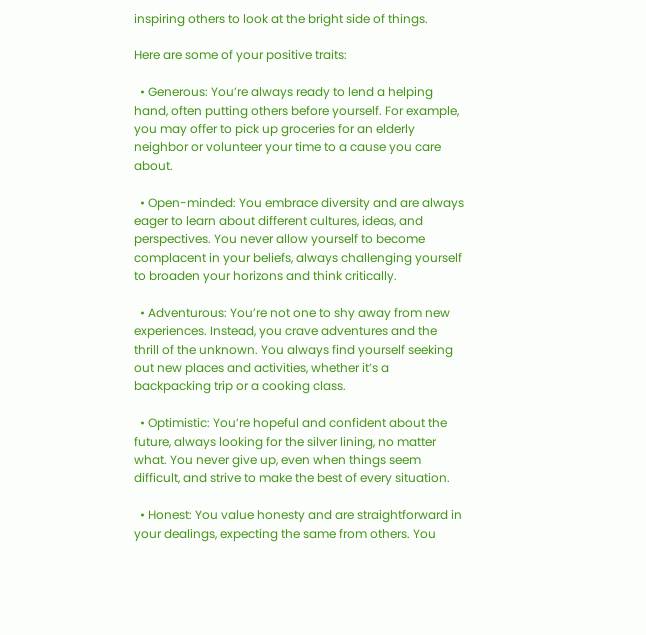inspiring others to look at the bright side of things.

Here are some of your positive traits:

  • Generous: You’re always ready to lend a helping hand, often putting others before yourself. For example, you may offer to pick up groceries for an elderly neighbor or volunteer your time to a cause you care about.

  • Open-minded: You embrace diversity and are always eager to learn about different cultures, ideas, and perspectives. You never allow yourself to become complacent in your beliefs, always challenging yourself to broaden your horizons and think critically.

  • Adventurous: You’re not one to shy away from new experiences. Instead, you crave adventures and the thrill of the unknown. You always find yourself seeking out new places and activities, whether it’s a backpacking trip or a cooking class.

  • Optimistic: You’re hopeful and confident about the future, always looking for the silver lining, no matter what. You never give up, even when things seem difficult, and strive to make the best of every situation.

  • Honest: You value honesty and are straightforward in your dealings, expecting the same from others. You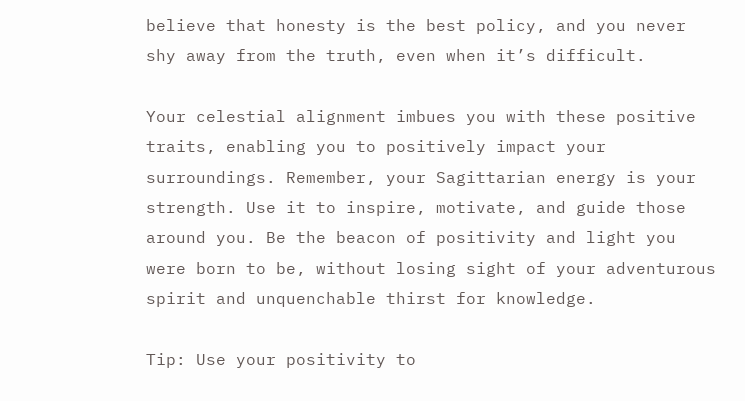believe that honesty is the best policy, and you never shy away from the truth, even when it’s difficult.

Your celestial alignment imbues you with these positive traits, enabling you to positively impact your surroundings. Remember, your Sagittarian energy is your strength. Use it to inspire, motivate, and guide those around you. Be the beacon of positivity and light you were born to be, without losing sight of your adventurous spirit and unquenchable thirst for knowledge.

Tip: Use your positivity to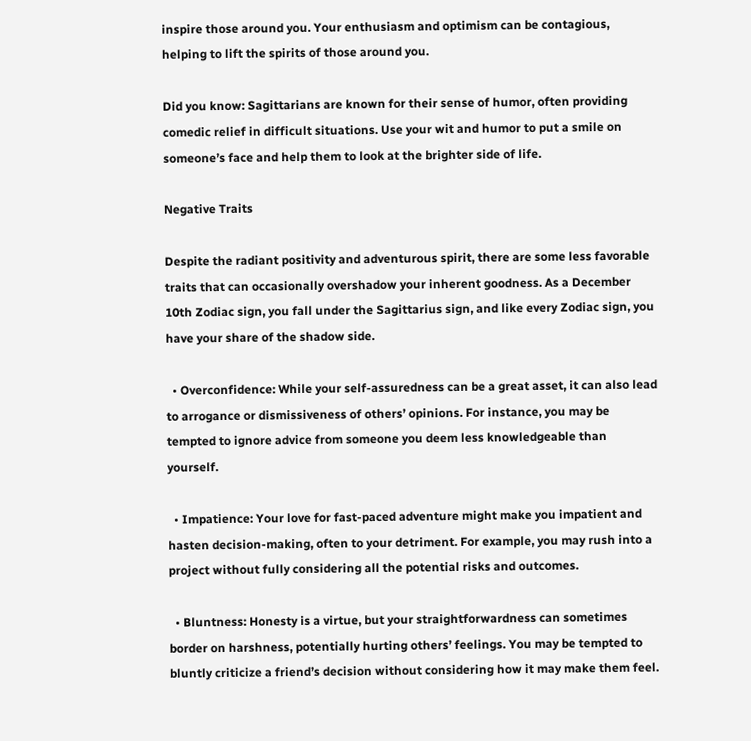inspire those around you. Your enthusiasm and optimism can be contagious, helping to lift the spirits of those around you.

Did you know: Sagittarians are known for their sense of humor, often providing comedic relief in difficult situations. Use your wit and humor to put a smile on someone’s face and help them to look at the brighter side of life.

Negative Traits

Despite the radiant positivity and adventurous spirit, there are some less favorable traits that can occasionally overshadow your inherent goodness. As a December 10th Zodiac sign, you fall under the Sagittarius sign, and like every Zodiac sign, you have your share of the shadow side.

  • Overconfidence: While your self-assuredness can be a great asset, it can also lead to arrogance or dismissiveness of others’ opinions. For instance, you may be tempted to ignore advice from someone you deem less knowledgeable than yourself.

  • Impatience: Your love for fast-paced adventure might make you impatient and hasten decision-making, often to your detriment. For example, you may rush into a project without fully considering all the potential risks and outcomes.

  • Bluntness: Honesty is a virtue, but your straightforwardness can sometimes border on harshness, potentially hurting others’ feelings. You may be tempted to bluntly criticize a friend’s decision without considering how it may make them feel.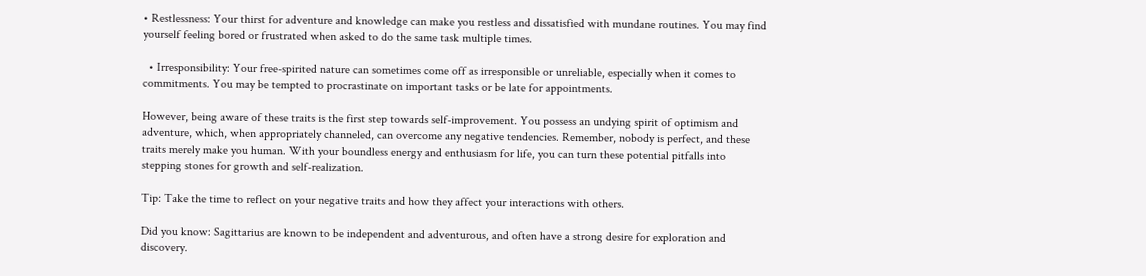• Restlessness: Your thirst for adventure and knowledge can make you restless and dissatisfied with mundane routines. You may find yourself feeling bored or frustrated when asked to do the same task multiple times.

  • Irresponsibility: Your free-spirited nature can sometimes come off as irresponsible or unreliable, especially when it comes to commitments. You may be tempted to procrastinate on important tasks or be late for appointments.

However, being aware of these traits is the first step towards self-improvement. You possess an undying spirit of optimism and adventure, which, when appropriately channeled, can overcome any negative tendencies. Remember, nobody is perfect, and these traits merely make you human. With your boundless energy and enthusiasm for life, you can turn these potential pitfalls into stepping stones for growth and self-realization.

Tip: Take the time to reflect on your negative traits and how they affect your interactions with others.

Did you know: Sagittarius are known to be independent and adventurous, and often have a strong desire for exploration and discovery.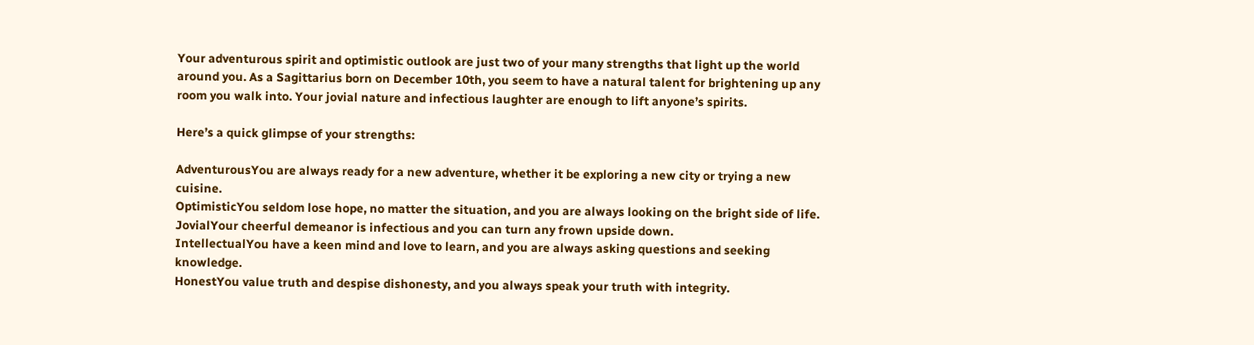Your adventurous spirit and optimistic outlook are just two of your many strengths that light up the world around you. As a Sagittarius born on December 10th, you seem to have a natural talent for brightening up any room you walk into. Your jovial nature and infectious laughter are enough to lift anyone’s spirits.

Here’s a quick glimpse of your strengths:

AdventurousYou are always ready for a new adventure, whether it be exploring a new city or trying a new cuisine.
OptimisticYou seldom lose hope, no matter the situation, and you are always looking on the bright side of life.
JovialYour cheerful demeanor is infectious and you can turn any frown upside down.
IntellectualYou have a keen mind and love to learn, and you are always asking questions and seeking knowledge.
HonestYou value truth and despise dishonesty, and you always speak your truth with integrity.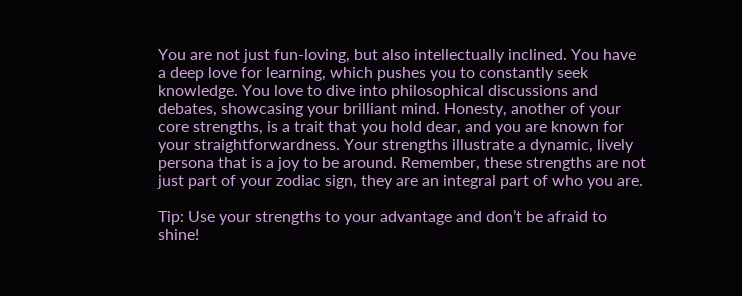You are not just fun-loving, but also intellectually inclined. You have a deep love for learning, which pushes you to constantly seek knowledge. You love to dive into philosophical discussions and debates, showcasing your brilliant mind. Honesty, another of your core strengths, is a trait that you hold dear, and you are known for your straightforwardness. Your strengths illustrate a dynamic, lively persona that is a joy to be around. Remember, these strengths are not just part of your zodiac sign, they are an integral part of who you are.

Tip: Use your strengths to your advantage and don’t be afraid to shine!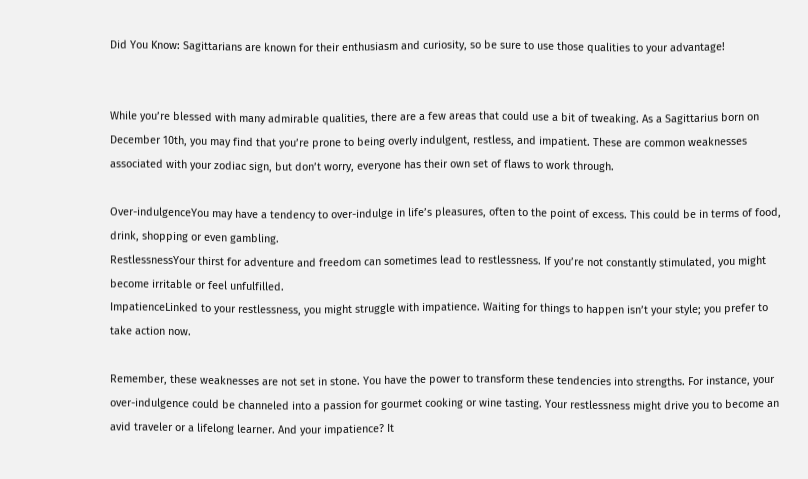Did You Know: Sagittarians are known for their enthusiasm and curiosity, so be sure to use those qualities to your advantage!


While you’re blessed with many admirable qualities, there are a few areas that could use a bit of tweaking. As a Sagittarius born on December 10th, you may find that you’re prone to being overly indulgent, restless, and impatient. These are common weaknesses associated with your zodiac sign, but don’t worry, everyone has their own set of flaws to work through.

Over-indulgenceYou may have a tendency to over-indulge in life’s pleasures, often to the point of excess. This could be in terms of food, drink, shopping or even gambling.
RestlessnessYour thirst for adventure and freedom can sometimes lead to restlessness. If you’re not constantly stimulated, you might become irritable or feel unfulfilled.
ImpatienceLinked to your restlessness, you might struggle with impatience. Waiting for things to happen isn’t your style; you prefer to take action now.

Remember, these weaknesses are not set in stone. You have the power to transform these tendencies into strengths. For instance, your over-indulgence could be channeled into a passion for gourmet cooking or wine tasting. Your restlessness might drive you to become an avid traveler or a lifelong learner. And your impatience? It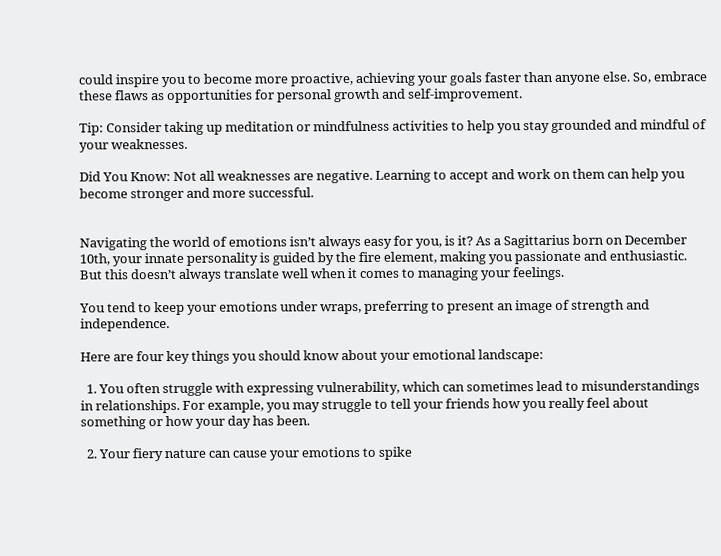could inspire you to become more proactive, achieving your goals faster than anyone else. So, embrace these flaws as opportunities for personal growth and self-improvement.

Tip: Consider taking up meditation or mindfulness activities to help you stay grounded and mindful of your weaknesses.

Did You Know: Not all weaknesses are negative. Learning to accept and work on them can help you become stronger and more successful.


Navigating the world of emotions isn’t always easy for you, is it? As a Sagittarius born on December 10th, your innate personality is guided by the fire element, making you passionate and enthusiastic. But this doesn’t always translate well when it comes to managing your feelings.

You tend to keep your emotions under wraps, preferring to present an image of strength and independence.

Here are four key things you should know about your emotional landscape:

  1. You often struggle with expressing vulnerability, which can sometimes lead to misunderstandings in relationships. For example, you may struggle to tell your friends how you really feel about something or how your day has been.

  2. Your fiery nature can cause your emotions to spike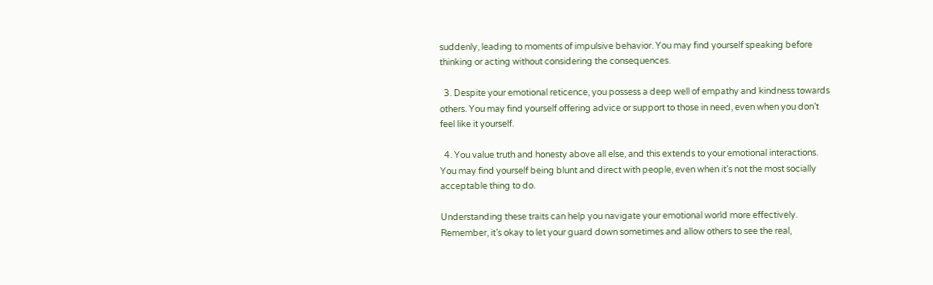suddenly, leading to moments of impulsive behavior. You may find yourself speaking before thinking or acting without considering the consequences.

  3. Despite your emotional reticence, you possess a deep well of empathy and kindness towards others. You may find yourself offering advice or support to those in need, even when you don’t feel like it yourself.

  4. You value truth and honesty above all else, and this extends to your emotional interactions. You may find yourself being blunt and direct with people, even when it’s not the most socially acceptable thing to do.

Understanding these traits can help you navigate your emotional world more effectively. Remember, it’s okay to let your guard down sometimes and allow others to see the real,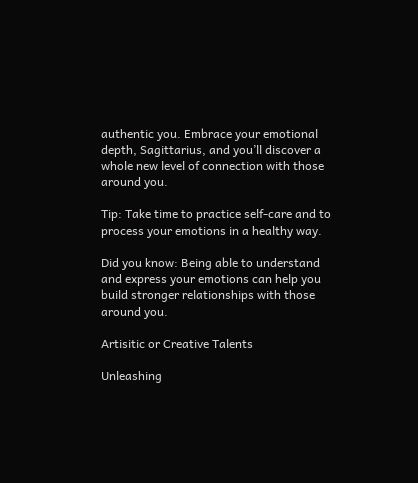authentic you. Embrace your emotional depth, Sagittarius, and you’ll discover a whole new level of connection with those around you.

Tip: Take time to practice self-care and to process your emotions in a healthy way.

Did you know: Being able to understand and express your emotions can help you build stronger relationships with those around you.

Artisitic or Creative Talents

Unleashing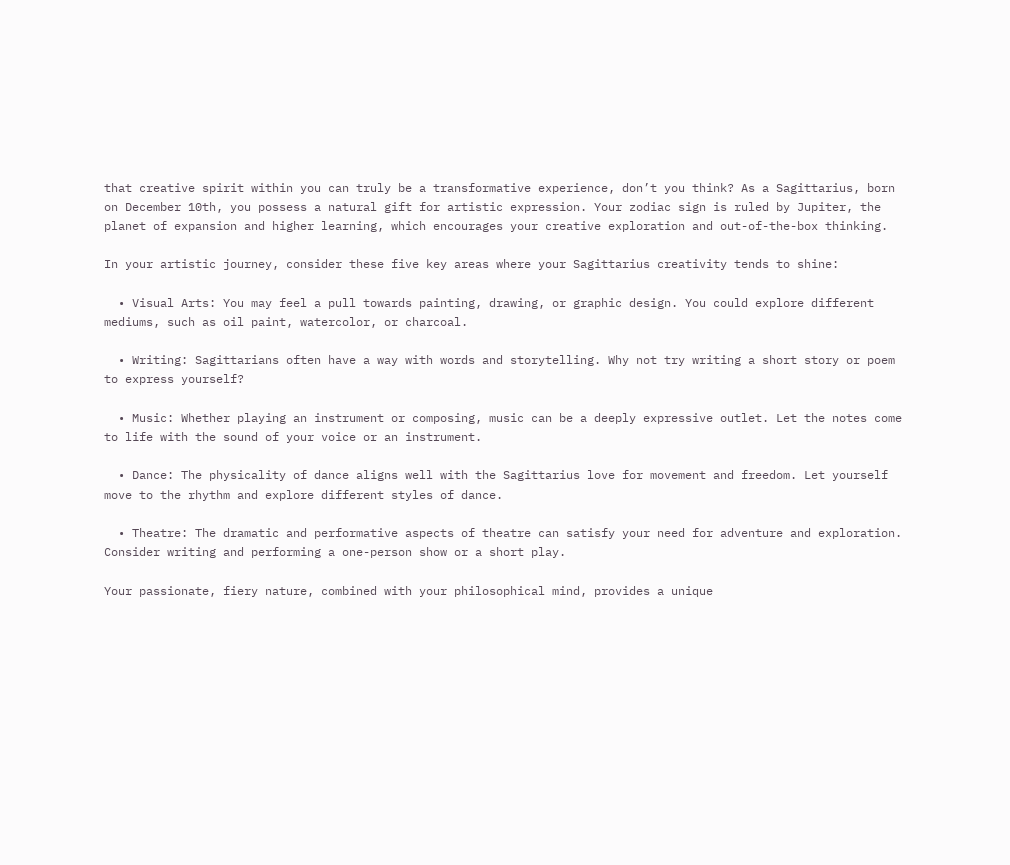that creative spirit within you can truly be a transformative experience, don’t you think? As a Sagittarius, born on December 10th, you possess a natural gift for artistic expression. Your zodiac sign is ruled by Jupiter, the planet of expansion and higher learning, which encourages your creative exploration and out-of-the-box thinking.

In your artistic journey, consider these five key areas where your Sagittarius creativity tends to shine:

  • Visual Arts: You may feel a pull towards painting, drawing, or graphic design. You could explore different mediums, such as oil paint, watercolor, or charcoal.

  • Writing: Sagittarians often have a way with words and storytelling. Why not try writing a short story or poem to express yourself?

  • Music: Whether playing an instrument or composing, music can be a deeply expressive outlet. Let the notes come to life with the sound of your voice or an instrument.

  • Dance: The physicality of dance aligns well with the Sagittarius love for movement and freedom. Let yourself move to the rhythm and explore different styles of dance.

  • Theatre: The dramatic and performative aspects of theatre can satisfy your need for adventure and exploration. Consider writing and performing a one-person show or a short play.

Your passionate, fiery nature, combined with your philosophical mind, provides a unique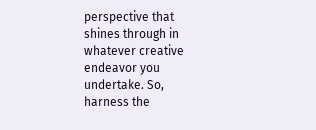perspective that shines through in whatever creative endeavor you undertake. So, harness the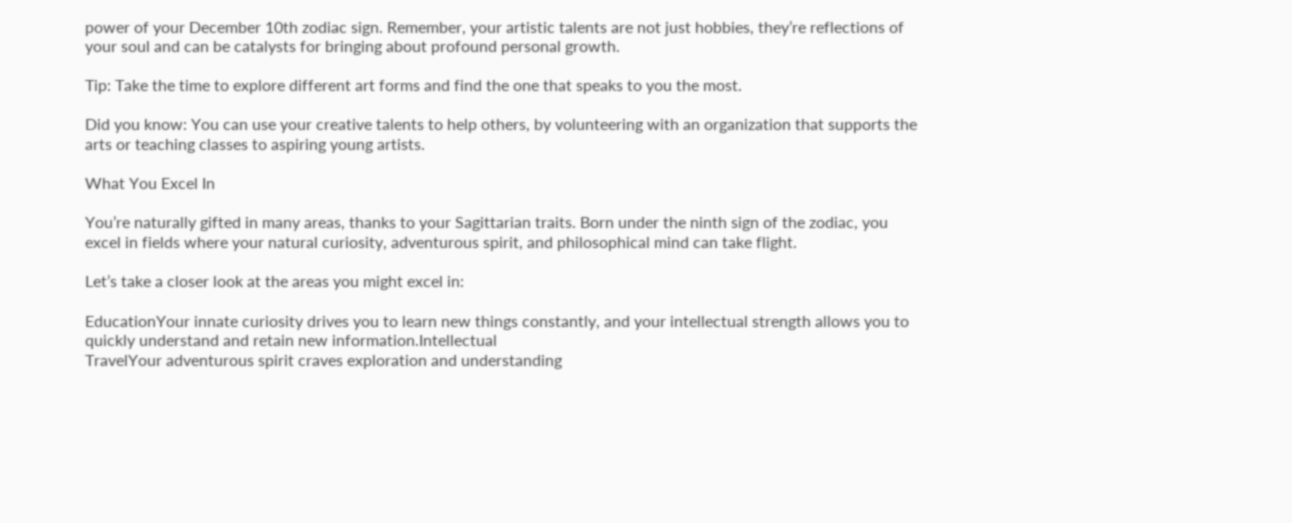power of your December 10th zodiac sign. Remember, your artistic talents are not just hobbies, they’re reflections of your soul and can be catalysts for bringing about profound personal growth.

Tip: Take the time to explore different art forms and find the one that speaks to you the most.

Did you know: You can use your creative talents to help others, by volunteering with an organization that supports the arts or teaching classes to aspiring young artists.

What You Excel In

You’re naturally gifted in many areas, thanks to your Sagittarian traits. Born under the ninth sign of the zodiac, you excel in fields where your natural curiosity, adventurous spirit, and philosophical mind can take flight.

Let’s take a closer look at the areas you might excel in:

EducationYour innate curiosity drives you to learn new things constantly, and your intellectual strength allows you to quickly understand and retain new information.Intellectual
TravelYour adventurous spirit craves exploration and understanding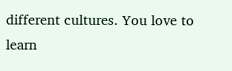different cultures. You love to learn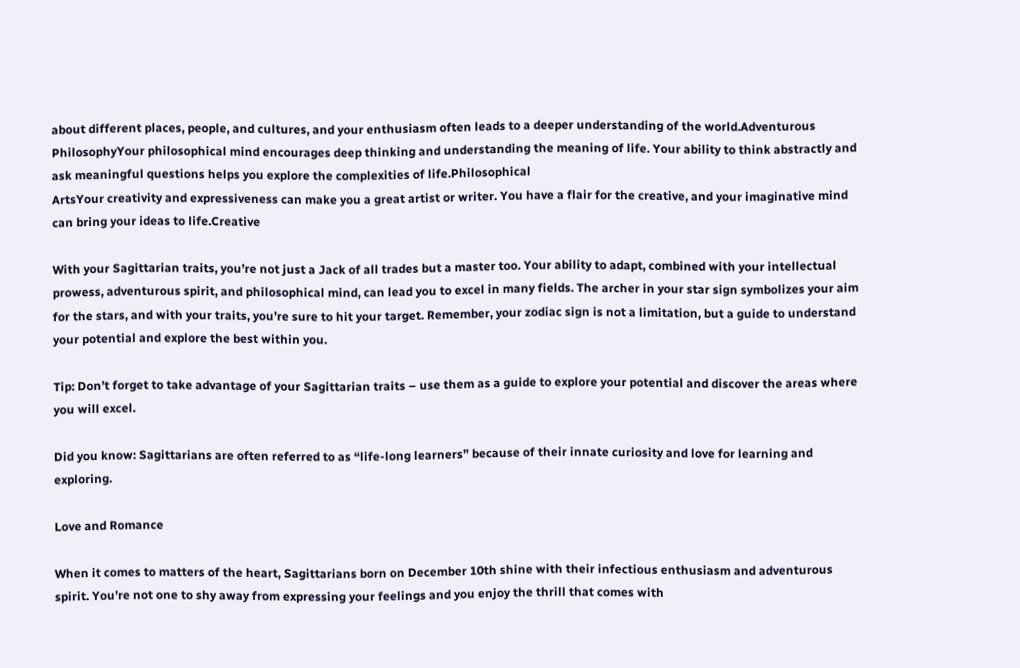about different places, people, and cultures, and your enthusiasm often leads to a deeper understanding of the world.Adventurous
PhilosophyYour philosophical mind encourages deep thinking and understanding the meaning of life. Your ability to think abstractly and ask meaningful questions helps you explore the complexities of life.Philosophical
ArtsYour creativity and expressiveness can make you a great artist or writer. You have a flair for the creative, and your imaginative mind can bring your ideas to life.Creative

With your Sagittarian traits, you’re not just a Jack of all trades but a master too. Your ability to adapt, combined with your intellectual prowess, adventurous spirit, and philosophical mind, can lead you to excel in many fields. The archer in your star sign symbolizes your aim for the stars, and with your traits, you’re sure to hit your target. Remember, your zodiac sign is not a limitation, but a guide to understand your potential and explore the best within you.

Tip: Don’t forget to take advantage of your Sagittarian traits – use them as a guide to explore your potential and discover the areas where you will excel.

Did you know: Sagittarians are often referred to as “life-long learners” because of their innate curiosity and love for learning and exploring.

Love and Romance

When it comes to matters of the heart, Sagittarians born on December 10th shine with their infectious enthusiasm and adventurous spirit. You’re not one to shy away from expressing your feelings and you enjoy the thrill that comes with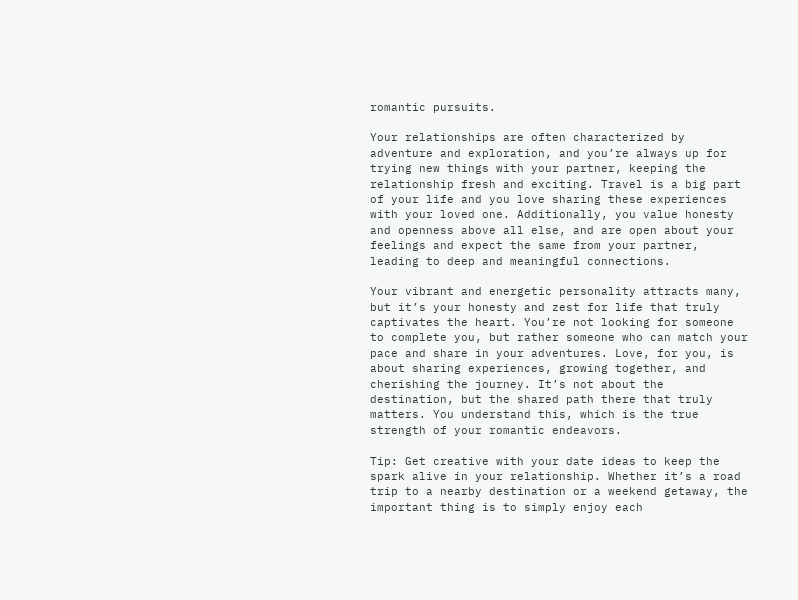romantic pursuits.

Your relationships are often characterized by adventure and exploration, and you’re always up for trying new things with your partner, keeping the relationship fresh and exciting. Travel is a big part of your life and you love sharing these experiences with your loved one. Additionally, you value honesty and openness above all else, and are open about your feelings and expect the same from your partner, leading to deep and meaningful connections.

Your vibrant and energetic personality attracts many, but it’s your honesty and zest for life that truly captivates the heart. You’re not looking for someone to complete you, but rather someone who can match your pace and share in your adventures. Love, for you, is about sharing experiences, growing together, and cherishing the journey. It’s not about the destination, but the shared path there that truly matters. You understand this, which is the true strength of your romantic endeavors.

Tip: Get creative with your date ideas to keep the spark alive in your relationship. Whether it’s a road trip to a nearby destination or a weekend getaway, the important thing is to simply enjoy each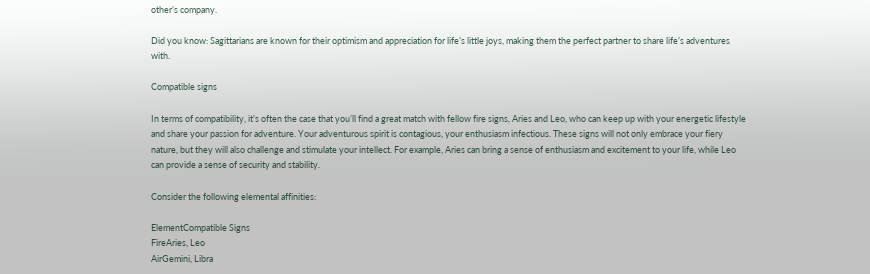other’s company.

Did you know: Sagittarians are known for their optimism and appreciation for life’s little joys, making them the perfect partner to share life’s adventures with.

Compatible signs

In terms of compatibility, it’s often the case that you’ll find a great match with fellow fire signs, Aries and Leo, who can keep up with your energetic lifestyle and share your passion for adventure. Your adventurous spirit is contagious, your enthusiasm infectious. These signs will not only embrace your fiery nature, but they will also challenge and stimulate your intellect. For example, Aries can bring a sense of enthusiasm and excitement to your life, while Leo can provide a sense of security and stability.

Consider the following elemental affinities:

ElementCompatible Signs
FireAries, Leo
AirGemini, Libra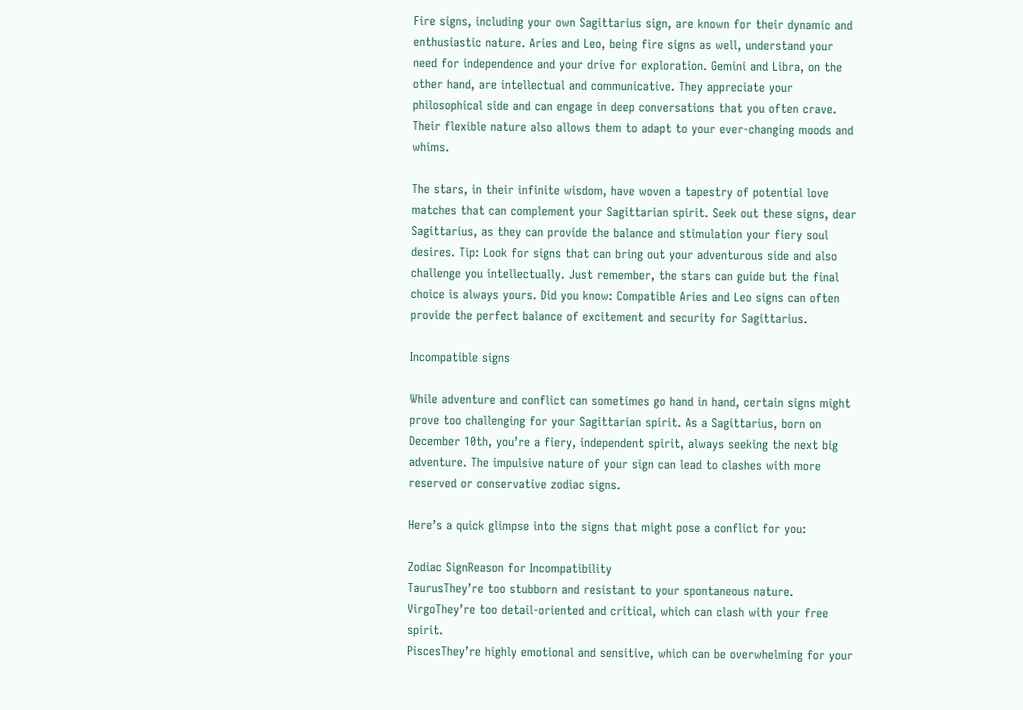Fire signs, including your own Sagittarius sign, are known for their dynamic and enthusiastic nature. Aries and Leo, being fire signs as well, understand your need for independence and your drive for exploration. Gemini and Libra, on the other hand, are intellectual and communicative. They appreciate your philosophical side and can engage in deep conversations that you often crave. Their flexible nature also allows them to adapt to your ever-changing moods and whims.

The stars, in their infinite wisdom, have woven a tapestry of potential love matches that can complement your Sagittarian spirit. Seek out these signs, dear Sagittarius, as they can provide the balance and stimulation your fiery soul desires. Tip: Look for signs that can bring out your adventurous side and also challenge you intellectually. Just remember, the stars can guide but the final choice is always yours. Did you know: Compatible Aries and Leo signs can often provide the perfect balance of excitement and security for Sagittarius.

Incompatible signs

While adventure and conflict can sometimes go hand in hand, certain signs might prove too challenging for your Sagittarian spirit. As a Sagittarius, born on December 10th, you’re a fiery, independent spirit, always seeking the next big adventure. The impulsive nature of your sign can lead to clashes with more reserved or conservative zodiac signs.

Here’s a quick glimpse into the signs that might pose a conflict for you:

Zodiac SignReason for Incompatibility
TaurusThey’re too stubborn and resistant to your spontaneous nature.
VirgoThey’re too detail-oriented and critical, which can clash with your free spirit.
PiscesThey’re highly emotional and sensitive, which can be overwhelming for your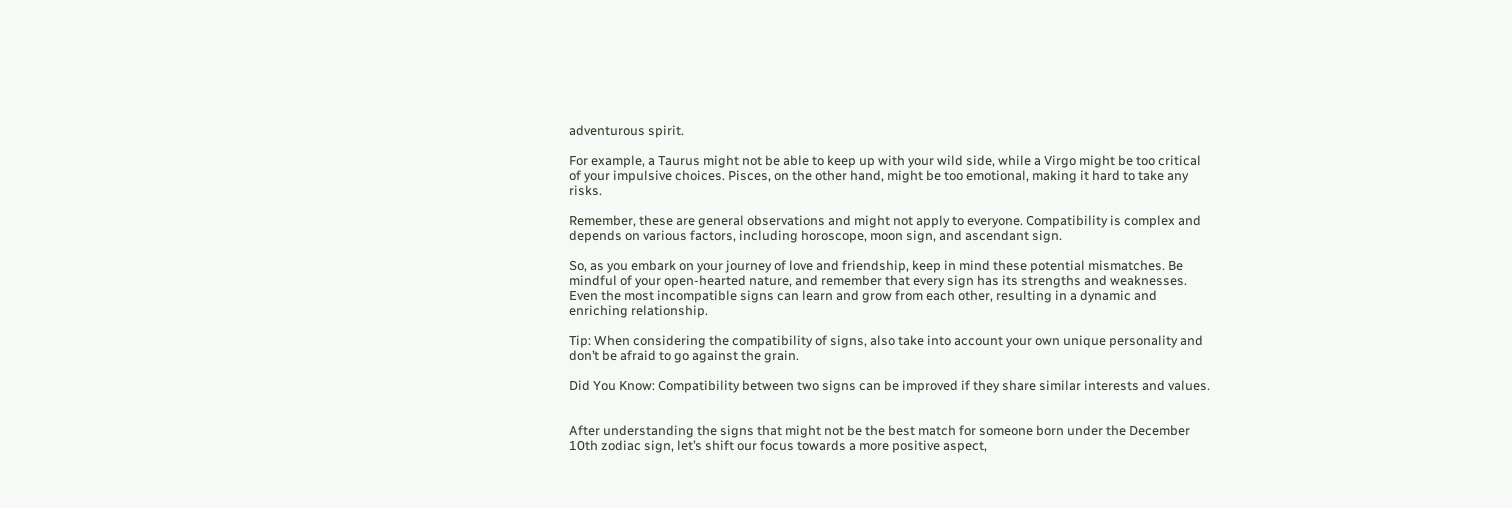adventurous spirit.

For example, a Taurus might not be able to keep up with your wild side, while a Virgo might be too critical of your impulsive choices. Pisces, on the other hand, might be too emotional, making it hard to take any risks.

Remember, these are general observations and might not apply to everyone. Compatibility is complex and depends on various factors, including horoscope, moon sign, and ascendant sign.

So, as you embark on your journey of love and friendship, keep in mind these potential mismatches. Be mindful of your open-hearted nature, and remember that every sign has its strengths and weaknesses. Even the most incompatible signs can learn and grow from each other, resulting in a dynamic and enriching relationship.

Tip: When considering the compatibility of signs, also take into account your own unique personality and don’t be afraid to go against the grain.

Did You Know: Compatibility between two signs can be improved if they share similar interests and values.


After understanding the signs that might not be the best match for someone born under the December 10th zodiac sign, let’s shift our focus towards a more positive aspect,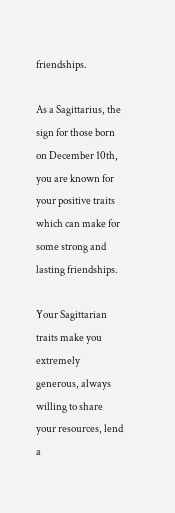friendships.

As a Sagittarius, the sign for those born on December 10th, you are known for your positive traits which can make for some strong and lasting friendships.

Your Sagittarian traits make you extremely generous, always willing to share your resources, lend a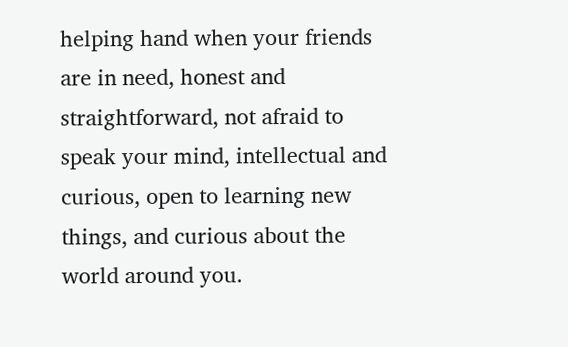helping hand when your friends are in need, honest and straightforward, not afraid to speak your mind, intellectual and curious, open to learning new things, and curious about the world around you.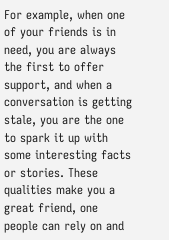For example, when one of your friends is in need, you are always the first to offer support, and when a conversation is getting stale, you are the one to spark it up with some interesting facts or stories. These qualities make you a great friend, one people can rely on and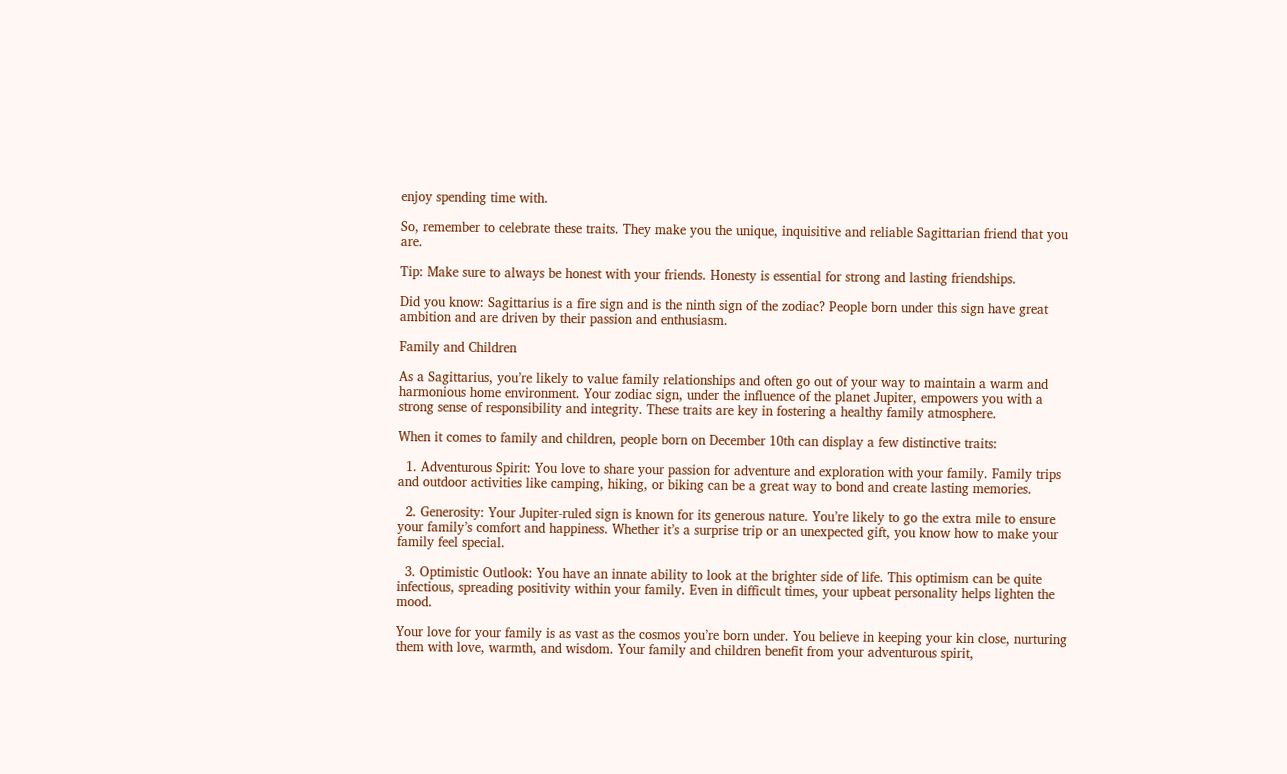enjoy spending time with.

So, remember to celebrate these traits. They make you the unique, inquisitive and reliable Sagittarian friend that you are.

Tip: Make sure to always be honest with your friends. Honesty is essential for strong and lasting friendships.

Did you know: Sagittarius is a fire sign and is the ninth sign of the zodiac? People born under this sign have great ambition and are driven by their passion and enthusiasm.

Family and Children

As a Sagittarius, you’re likely to value family relationships and often go out of your way to maintain a warm and harmonious home environment. Your zodiac sign, under the influence of the planet Jupiter, empowers you with a strong sense of responsibility and integrity. These traits are key in fostering a healthy family atmosphere.

When it comes to family and children, people born on December 10th can display a few distinctive traits:

  1. Adventurous Spirit: You love to share your passion for adventure and exploration with your family. Family trips and outdoor activities like camping, hiking, or biking can be a great way to bond and create lasting memories.

  2. Generosity: Your Jupiter-ruled sign is known for its generous nature. You’re likely to go the extra mile to ensure your family’s comfort and happiness. Whether it’s a surprise trip or an unexpected gift, you know how to make your family feel special.

  3. Optimistic Outlook: You have an innate ability to look at the brighter side of life. This optimism can be quite infectious, spreading positivity within your family. Even in difficult times, your upbeat personality helps lighten the mood.

Your love for your family is as vast as the cosmos you’re born under. You believe in keeping your kin close, nurturing them with love, warmth, and wisdom. Your family and children benefit from your adventurous spirit,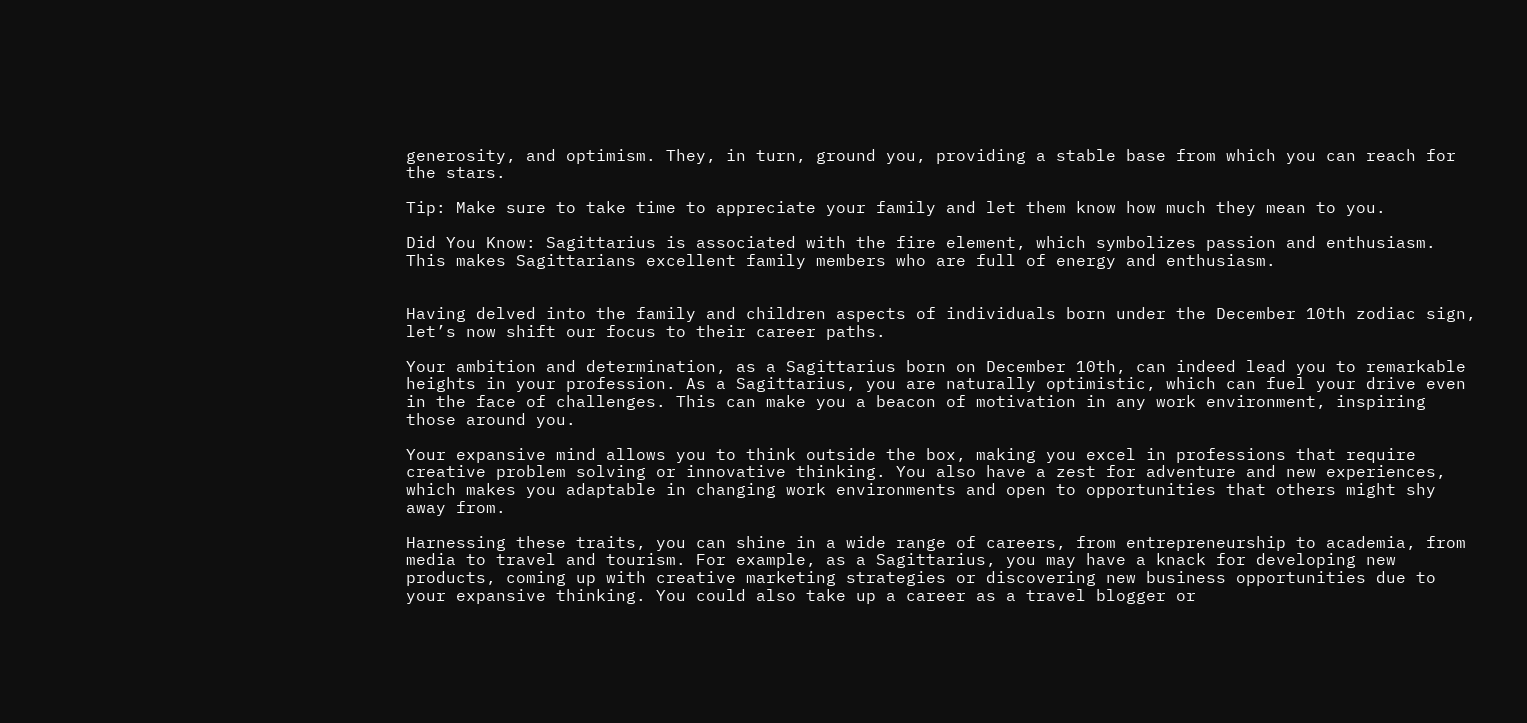generosity, and optimism. They, in turn, ground you, providing a stable base from which you can reach for the stars.

Tip: Make sure to take time to appreciate your family and let them know how much they mean to you.

Did You Know: Sagittarius is associated with the fire element, which symbolizes passion and enthusiasm. This makes Sagittarians excellent family members who are full of energy and enthusiasm.


Having delved into the family and children aspects of individuals born under the December 10th zodiac sign, let’s now shift our focus to their career paths.

Your ambition and determination, as a Sagittarius born on December 10th, can indeed lead you to remarkable heights in your profession. As a Sagittarius, you are naturally optimistic, which can fuel your drive even in the face of challenges. This can make you a beacon of motivation in any work environment, inspiring those around you.

Your expansive mind allows you to think outside the box, making you excel in professions that require creative problem solving or innovative thinking. You also have a zest for adventure and new experiences, which makes you adaptable in changing work environments and open to opportunities that others might shy away from.

Harnessing these traits, you can shine in a wide range of careers, from entrepreneurship to academia, from media to travel and tourism. For example, as a Sagittarius, you may have a knack for developing new products, coming up with creative marketing strategies or discovering new business opportunities due to your expansive thinking. You could also take up a career as a travel blogger or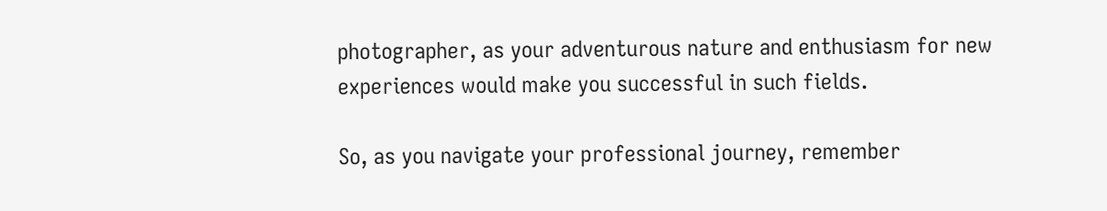photographer, as your adventurous nature and enthusiasm for new experiences would make you successful in such fields.

So, as you navigate your professional journey, remember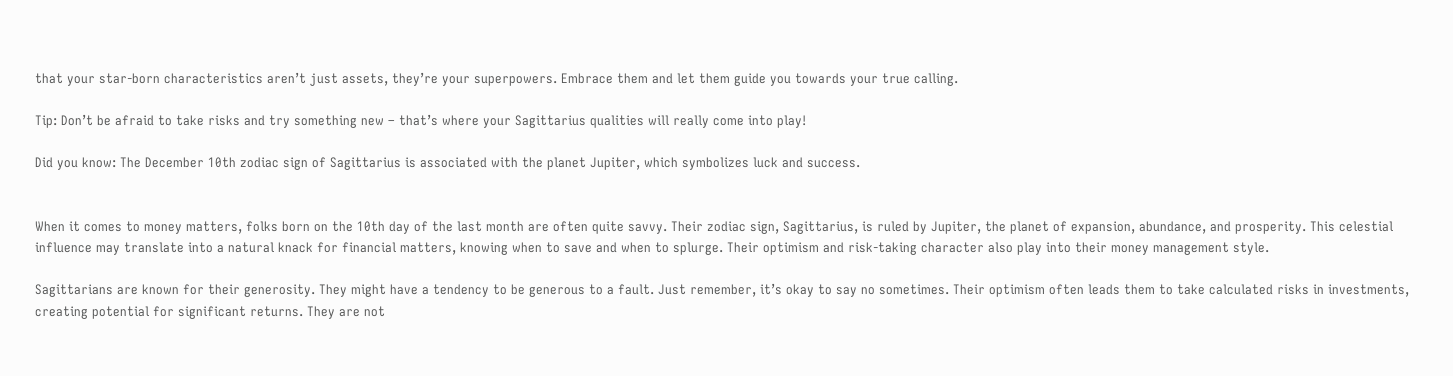that your star-born characteristics aren’t just assets, they’re your superpowers. Embrace them and let them guide you towards your true calling.

Tip: Don’t be afraid to take risks and try something new – that’s where your Sagittarius qualities will really come into play!

Did you know: The December 10th zodiac sign of Sagittarius is associated with the planet Jupiter, which symbolizes luck and success.


When it comes to money matters, folks born on the 10th day of the last month are often quite savvy. Their zodiac sign, Sagittarius, is ruled by Jupiter, the planet of expansion, abundance, and prosperity. This celestial influence may translate into a natural knack for financial matters, knowing when to save and when to splurge. Their optimism and risk-taking character also play into their money management style.

Sagittarians are known for their generosity. They might have a tendency to be generous to a fault. Just remember, it’s okay to say no sometimes. Their optimism often leads them to take calculated risks in investments, creating potential for significant returns. They are not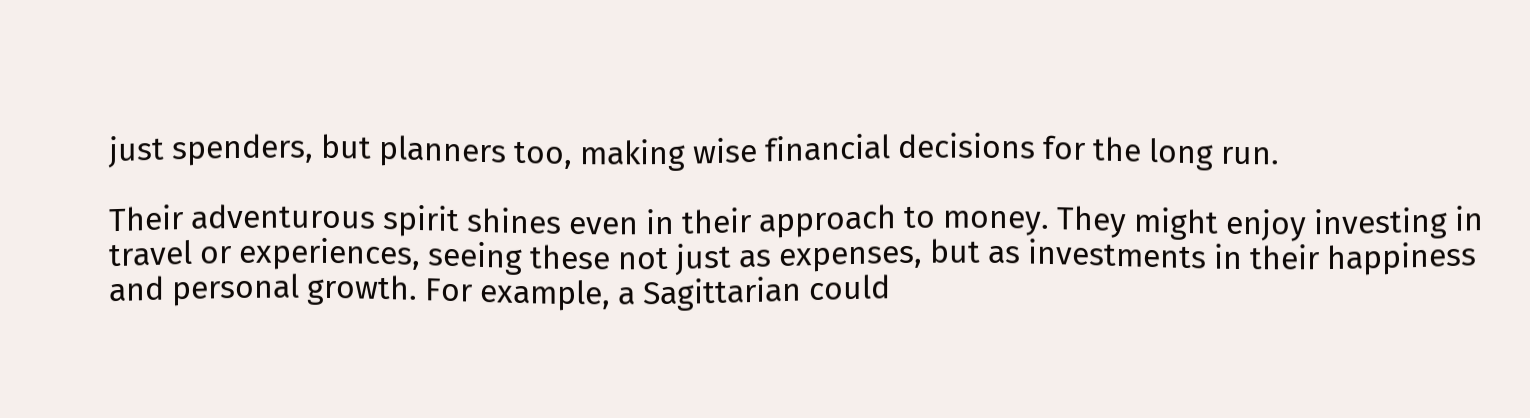just spenders, but planners too, making wise financial decisions for the long run.

Their adventurous spirit shines even in their approach to money. They might enjoy investing in travel or experiences, seeing these not just as expenses, but as investments in their happiness and personal growth. For example, a Sagittarian could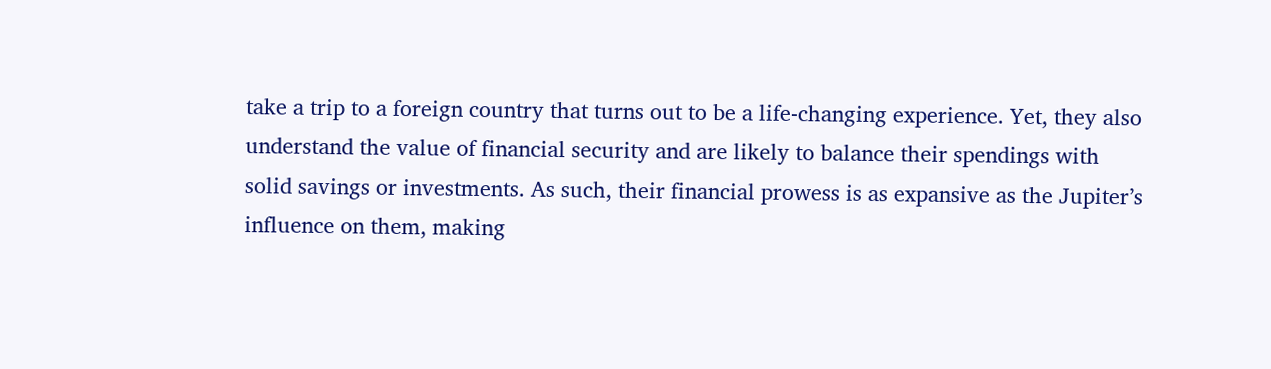take a trip to a foreign country that turns out to be a life-changing experience. Yet, they also understand the value of financial security and are likely to balance their spendings with solid savings or investments. As such, their financial prowess is as expansive as the Jupiter’s influence on them, making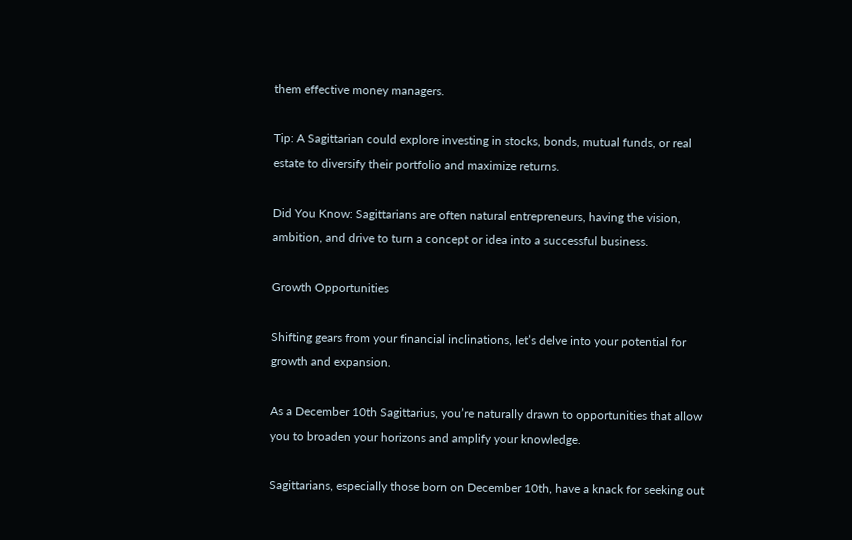them effective money managers.

Tip: A Sagittarian could explore investing in stocks, bonds, mutual funds, or real estate to diversify their portfolio and maximize returns.

Did You Know: Sagittarians are often natural entrepreneurs, having the vision, ambition, and drive to turn a concept or idea into a successful business.

Growth Opportunities

Shifting gears from your financial inclinations, let’s delve into your potential for growth and expansion.

As a December 10th Sagittarius, you’re naturally drawn to opportunities that allow you to broaden your horizons and amplify your knowledge.

Sagittarians, especially those born on December 10th, have a knack for seeking out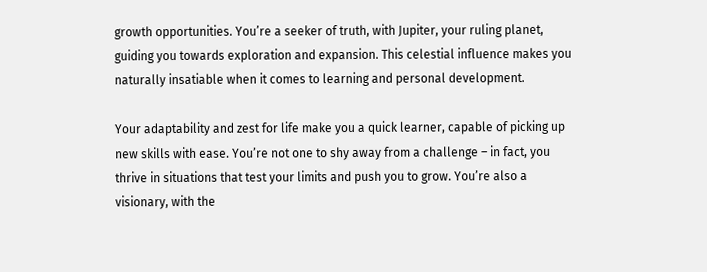growth opportunities. You’re a seeker of truth, with Jupiter, your ruling planet, guiding you towards exploration and expansion. This celestial influence makes you naturally insatiable when it comes to learning and personal development.

Your adaptability and zest for life make you a quick learner, capable of picking up new skills with ease. You’re not one to shy away from a challenge – in fact, you thrive in situations that test your limits and push you to grow. You’re also a visionary, with the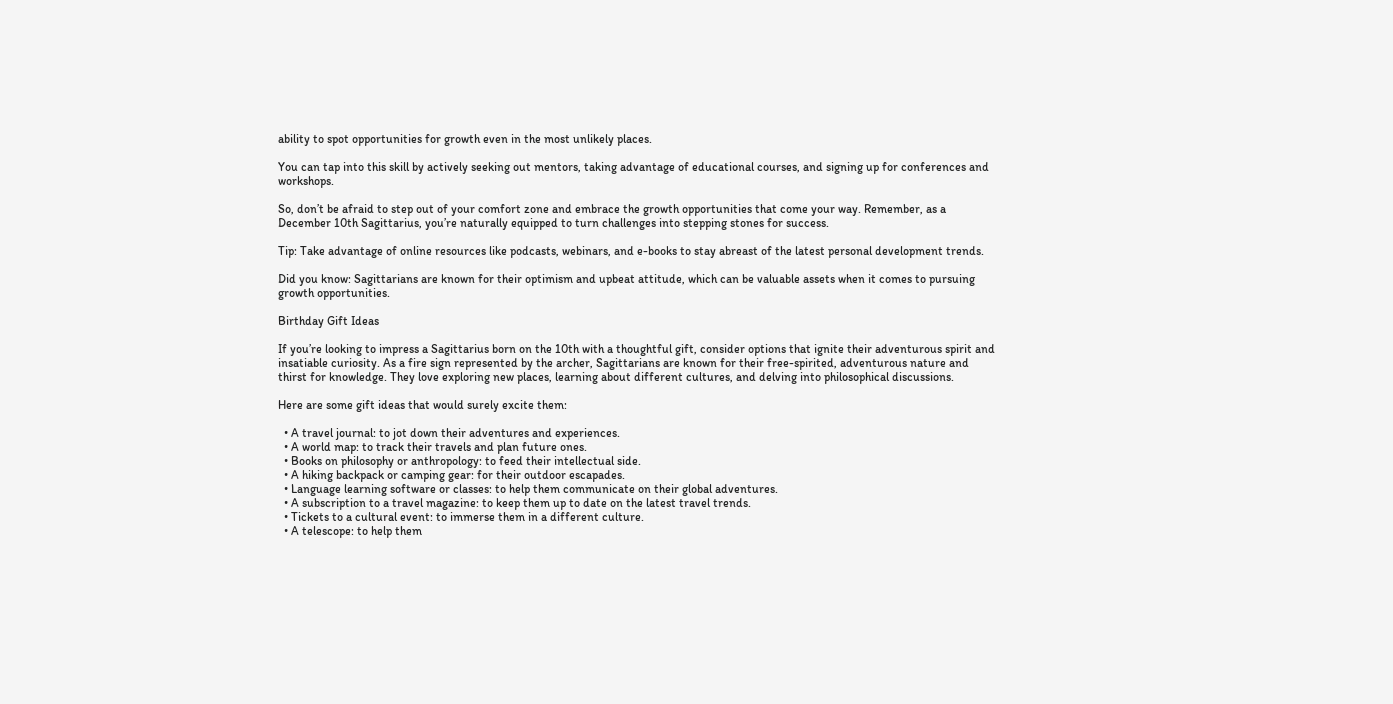ability to spot opportunities for growth even in the most unlikely places.

You can tap into this skill by actively seeking out mentors, taking advantage of educational courses, and signing up for conferences and workshops.

So, don’t be afraid to step out of your comfort zone and embrace the growth opportunities that come your way. Remember, as a December 10th Sagittarius, you’re naturally equipped to turn challenges into stepping stones for success.

Tip: Take advantage of online resources like podcasts, webinars, and e-books to stay abreast of the latest personal development trends.

Did you know: Sagittarians are known for their optimism and upbeat attitude, which can be valuable assets when it comes to pursuing growth opportunities.

Birthday Gift Ideas

If you’re looking to impress a Sagittarius born on the 10th with a thoughtful gift, consider options that ignite their adventurous spirit and insatiable curiosity. As a fire sign represented by the archer, Sagittarians are known for their free-spirited, adventurous nature and thirst for knowledge. They love exploring new places, learning about different cultures, and delving into philosophical discussions.

Here are some gift ideas that would surely excite them:

  • A travel journal: to jot down their adventures and experiences.
  • A world map: to track their travels and plan future ones.
  • Books on philosophy or anthropology: to feed their intellectual side.
  • A hiking backpack or camping gear: for their outdoor escapades.
  • Language learning software or classes: to help them communicate on their global adventures.
  • A subscription to a travel magazine: to keep them up to date on the latest travel trends.
  • Tickets to a cultural event: to immerse them in a different culture.
  • A telescope: to help them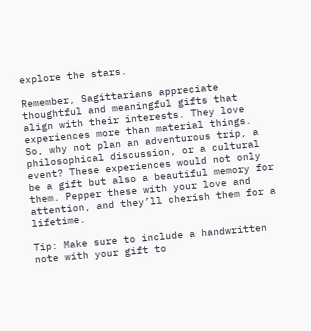explore the stars.

Remember, Sagittarians appreciate thoughtful and meaningful gifts that align with their interests. They love experiences more than material things. So, why not plan an adventurous trip, a philosophical discussion, or a cultural event? These experiences would not only be a gift but also a beautiful memory for them. Pepper these with your love and attention, and they’ll cherish them for a lifetime.

Tip: Make sure to include a handwritten note with your gift to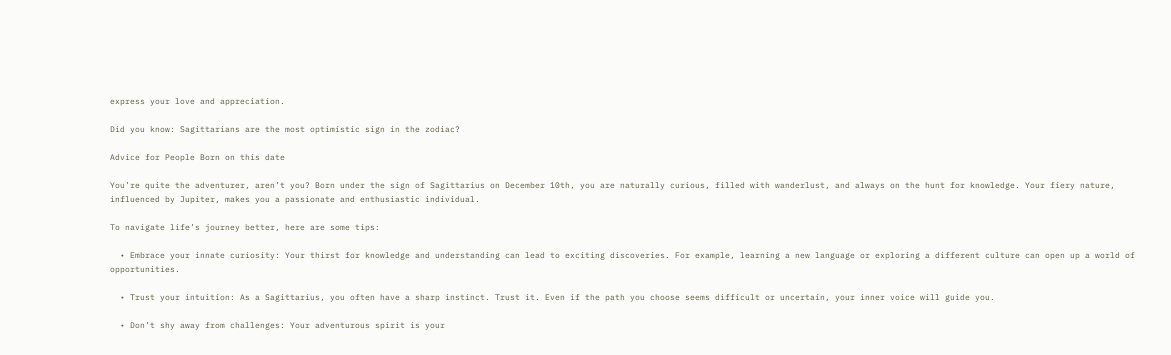express your love and appreciation.

Did you know: Sagittarians are the most optimistic sign in the zodiac?

Advice for People Born on this date

You’re quite the adventurer, aren’t you? Born under the sign of Sagittarius on December 10th, you are naturally curious, filled with wanderlust, and always on the hunt for knowledge. Your fiery nature, influenced by Jupiter, makes you a passionate and enthusiastic individual.

To navigate life’s journey better, here are some tips:

  • Embrace your innate curiosity: Your thirst for knowledge and understanding can lead to exciting discoveries. For example, learning a new language or exploring a different culture can open up a world of opportunities.

  • Trust your intuition: As a Sagittarius, you often have a sharp instinct. Trust it. Even if the path you choose seems difficult or uncertain, your inner voice will guide you.

  • Don’t shy away from challenges: Your adventurous spirit is your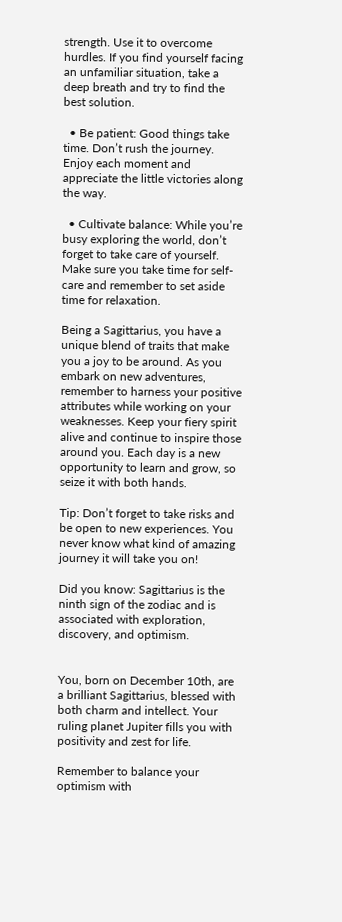strength. Use it to overcome hurdles. If you find yourself facing an unfamiliar situation, take a deep breath and try to find the best solution.

  • Be patient: Good things take time. Don’t rush the journey. Enjoy each moment and appreciate the little victories along the way.

  • Cultivate balance: While you’re busy exploring the world, don’t forget to take care of yourself. Make sure you take time for self-care and remember to set aside time for relaxation.

Being a Sagittarius, you have a unique blend of traits that make you a joy to be around. As you embark on new adventures, remember to harness your positive attributes while working on your weaknesses. Keep your fiery spirit alive and continue to inspire those around you. Each day is a new opportunity to learn and grow, so seize it with both hands.

Tip: Don’t forget to take risks and be open to new experiences. You never know what kind of amazing journey it will take you on!

Did you know: Sagittarius is the ninth sign of the zodiac and is associated with exploration, discovery, and optimism.


You, born on December 10th, are a brilliant Sagittarius, blessed with both charm and intellect. Your ruling planet Jupiter fills you with positivity and zest for life.

Remember to balance your optimism with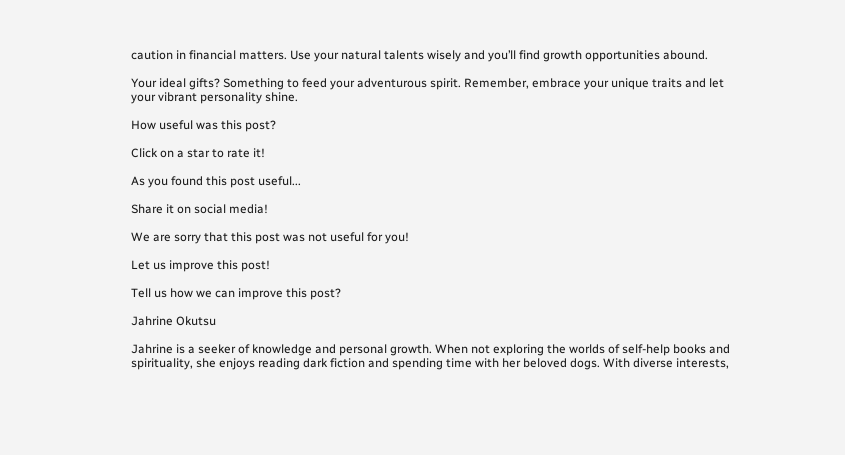caution in financial matters. Use your natural talents wisely and you’ll find growth opportunities abound.

Your ideal gifts? Something to feed your adventurous spirit. Remember, embrace your unique traits and let your vibrant personality shine.

How useful was this post?

Click on a star to rate it!

As you found this post useful...

Share it on social media!

We are sorry that this post was not useful for you!

Let us improve this post!

Tell us how we can improve this post?

Jahrine Okutsu

Jahrine is a seeker of knowledge and personal growth. When not exploring the worlds of self-help books and spirituality, she enjoys reading dark fiction and spending time with her beloved dogs. With diverse interests,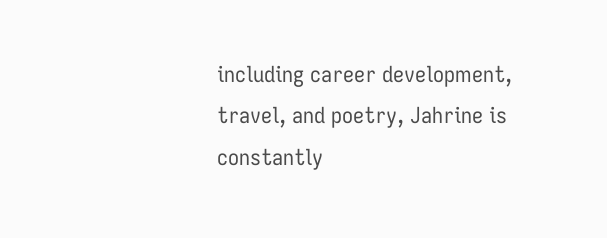including career development, travel, and poetry, Jahrine is constantly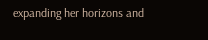expanding her horizons and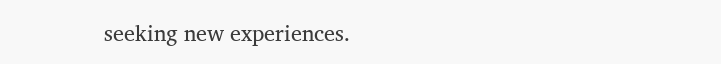seeking new experiences.